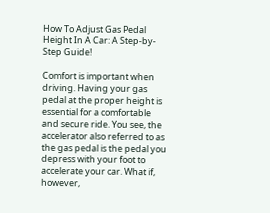How To Adjust Gas Pedal Height In A Car: A Step-by-Step Guide!

Comfort is important when driving. Having your gas pedal at the proper height is essential for a comfortable and secure ride. You see, the accelerator also referred to as the gas pedal is the pedal you depress with your foot to accelerate your car. What if, however,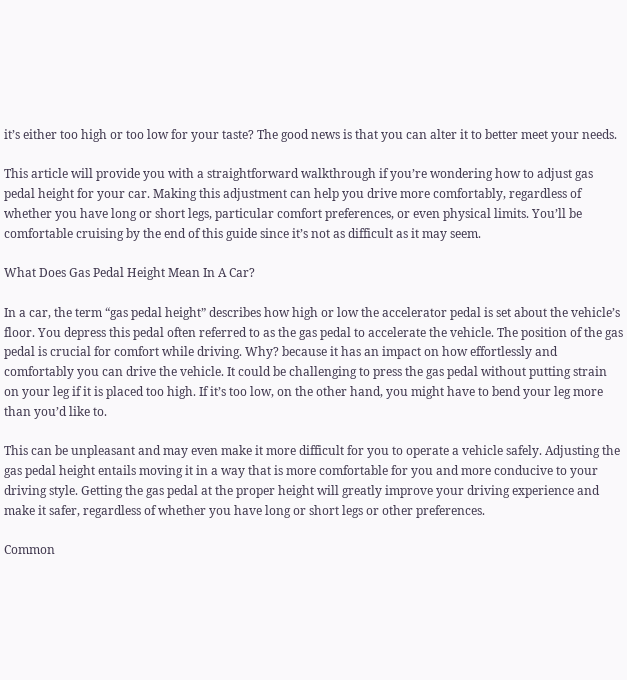it’s either too high or too low for your taste? The good news is that you can alter it to better meet your needs.

This article will provide you with a straightforward walkthrough if you’re wondering how to adjust gas pedal height for your car. Making this adjustment can help you drive more comfortably, regardless of whether you have long or short legs, particular comfort preferences, or even physical limits. You’ll be comfortable cruising by the end of this guide since it’s not as difficult as it may seem.

What Does Gas Pedal Height Mean In A Car?

In a car, the term “gas pedal height” describes how high or low the accelerator pedal is set about the vehicle’s floor. You depress this pedal often referred to as the gas pedal to accelerate the vehicle. The position of the gas pedal is crucial for comfort while driving. Why? because it has an impact on how effortlessly and comfortably you can drive the vehicle. It could be challenging to press the gas pedal without putting strain on your leg if it is placed too high. If it’s too low, on the other hand, you might have to bend your leg more than you’d like to.

This can be unpleasant and may even make it more difficult for you to operate a vehicle safely. Adjusting the gas pedal height entails moving it in a way that is more comfortable for you and more conducive to your driving style. Getting the gas pedal at the proper height will greatly improve your driving experience and make it safer, regardless of whether you have long or short legs or other preferences.

Common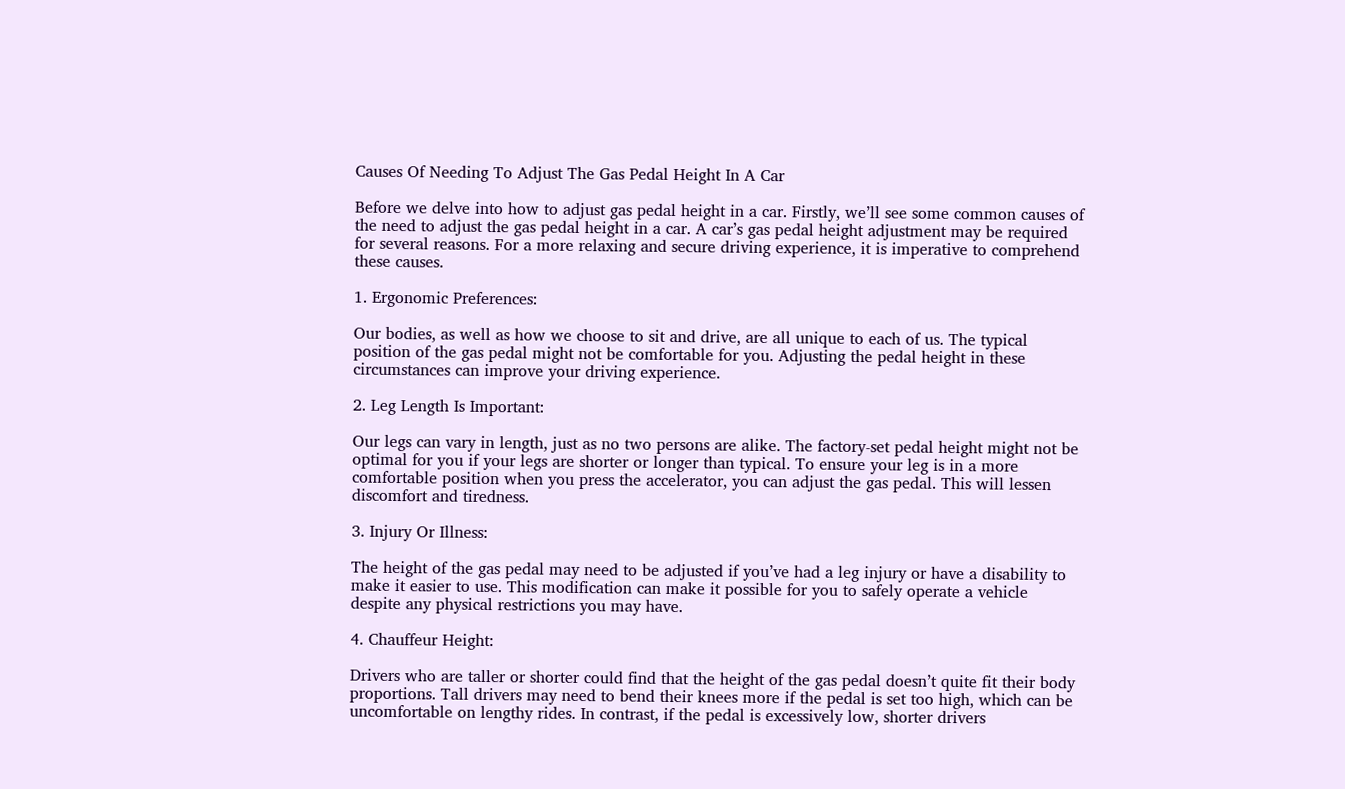Causes Of Needing To Adjust The Gas Pedal Height In A Car

Before we delve into how to adjust gas pedal height in a car. Firstly, we’ll see some common causes of the need to adjust the gas pedal height in a car. A car’s gas pedal height adjustment may be required for several reasons. For a more relaxing and secure driving experience, it is imperative to comprehend these causes.

1. Ergonomic Preferences:

Our bodies, as well as how we choose to sit and drive, are all unique to each of us. The typical position of the gas pedal might not be comfortable for you. Adjusting the pedal height in these circumstances can improve your driving experience.

2. Leg Length Is Important:

Our legs can vary in length, just as no two persons are alike. The factory-set pedal height might not be optimal for you if your legs are shorter or longer than typical. To ensure your leg is in a more comfortable position when you press the accelerator, you can adjust the gas pedal. This will lessen discomfort and tiredness.

3. Injury Or Illness:

The height of the gas pedal may need to be adjusted if you’ve had a leg injury or have a disability to make it easier to use. This modification can make it possible for you to safely operate a vehicle despite any physical restrictions you may have.

4. Chauffeur Height:

Drivers who are taller or shorter could find that the height of the gas pedal doesn’t quite fit their body proportions. Tall drivers may need to bend their knees more if the pedal is set too high, which can be uncomfortable on lengthy rides. In contrast, if the pedal is excessively low, shorter drivers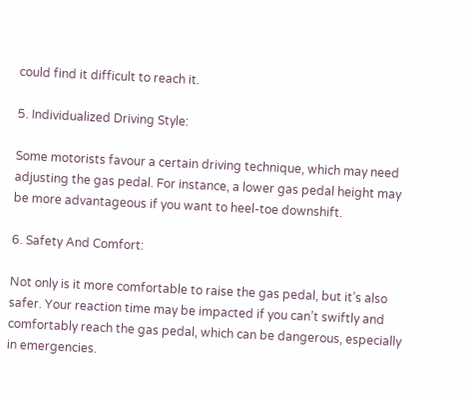could find it difficult to reach it.

5. Individualized Driving Style:

Some motorists favour a certain driving technique, which may need adjusting the gas pedal. For instance, a lower gas pedal height may be more advantageous if you want to heel-toe downshift.

6. Safety And Comfort:

Not only is it more comfortable to raise the gas pedal, but it’s also safer. Your reaction time may be impacted if you can’t swiftly and comfortably reach the gas pedal, which can be dangerous, especially in emergencies.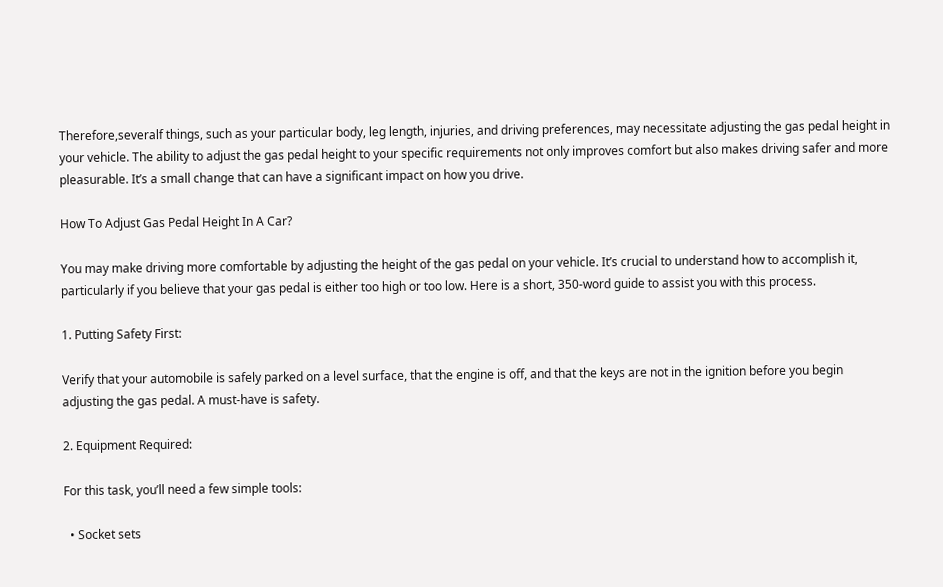Therefore,severalf things, such as your particular body, leg length, injuries, and driving preferences, may necessitate adjusting the gas pedal height in your vehicle. The ability to adjust the gas pedal height to your specific requirements not only improves comfort but also makes driving safer and more pleasurable. It’s a small change that can have a significant impact on how you drive.

How To Adjust Gas Pedal Height In A Car?

You may make driving more comfortable by adjusting the height of the gas pedal on your vehicle. It’s crucial to understand how to accomplish it, particularly if you believe that your gas pedal is either too high or too low. Here is a short, 350-word guide to assist you with this process.

1. Putting Safety First:

Verify that your automobile is safely parked on a level surface, that the engine is off, and that the keys are not in the ignition before you begin adjusting the gas pedal. A must-have is safety.

2. Equipment Required:

For this task, you’ll need a few simple tools:

  • Socket sets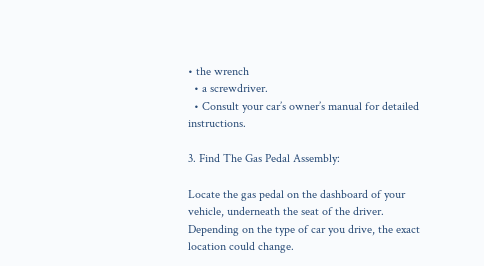• the wrench
  • a screwdriver.
  • Consult your car’s owner’s manual for detailed instructions.

3. Find The Gas Pedal Assembly:

Locate the gas pedal on the dashboard of your vehicle, underneath the seat of the driver. Depending on the type of car you drive, the exact location could change.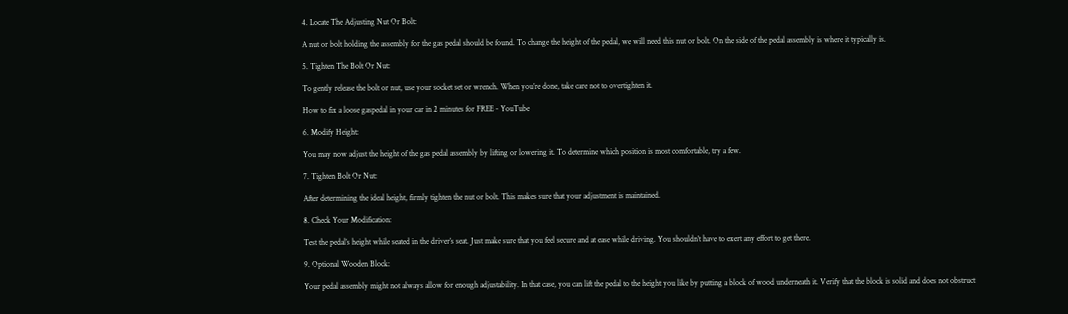4. Locate The Adjusting Nut Or Bolt:

A nut or bolt holding the assembly for the gas pedal should be found. To change the height of the pedal, we will need this nut or bolt. On the side of the pedal assembly is where it typically is.

5. Tighten The Bolt Or Nut:

To gently release the bolt or nut, use your socket set or wrench. When you’re done, take care not to overtighten it.

How to fix a loose gaspedal in your car in 2 minutes for FREE - YouTube

6. Modify Height:

You may now adjust the height of the gas pedal assembly by lifting or lowering it. To determine which position is most comfortable, try a few.

7. Tighten Bolt Or Nut:

After determining the ideal height, firmly tighten the nut or bolt. This makes sure that your adjustment is maintained.

8. Check Your Modification:

Test the pedal’s height while seated in the driver’s seat. Just make sure that you feel secure and at ease while driving. You shouldn’t have to exert any effort to get there.

9. Optional Wooden Block:

Your pedal assembly might not always allow for enough adjustability. In that case, you can lift the pedal to the height you like by putting a block of wood underneath it. Verify that the block is solid and does not obstruct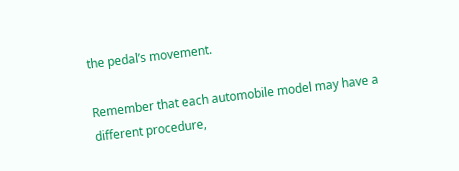the pedal’s movement.

Remember that each automobile model may have a different procedure,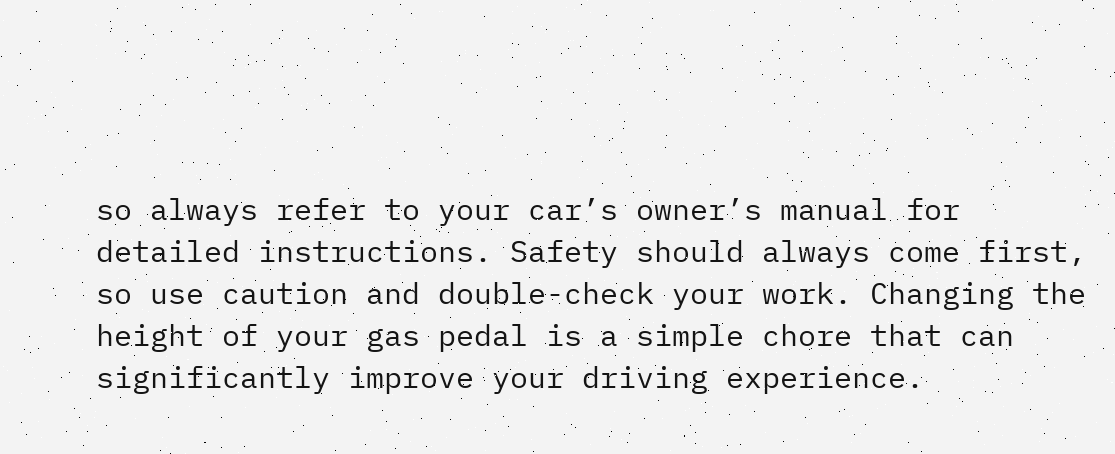so always refer to your car’s owner’s manual for detailed instructions. Safety should always come first, so use caution and double-check your work. Changing the height of your gas pedal is a simple chore that can significantly improve your driving experience.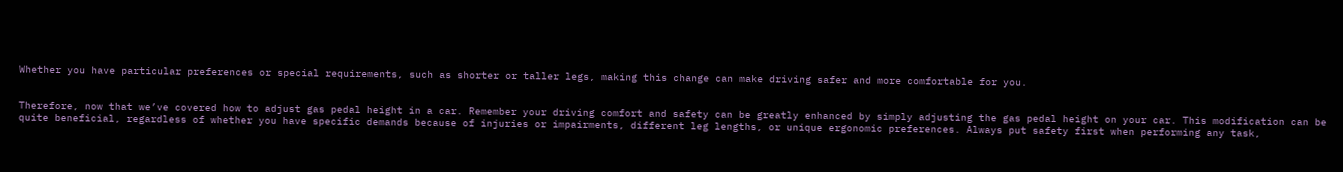Whether you have particular preferences or special requirements, such as shorter or taller legs, making this change can make driving safer and more comfortable for you.


Therefore, now that we’ve covered how to adjust gas pedal height in a car. Remember your driving comfort and safety can be greatly enhanced by simply adjusting the gas pedal height on your car. This modification can be quite beneficial, regardless of whether you have specific demands because of injuries or impairments, different leg lengths, or unique ergonomic preferences. Always put safety first when performing any task,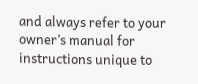and always refer to your owner’s manual for instructions unique to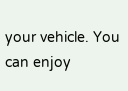your vehicle. You can enjoy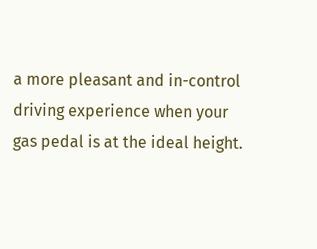a more pleasant and in-control driving experience when your gas pedal is at the ideal height.